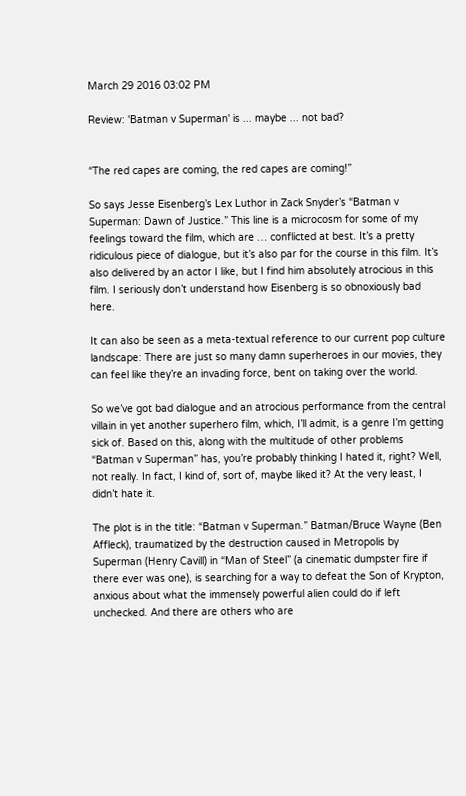March 29 2016 03:02 PM

Review: 'Batman v Superman' is ... maybe ... not bad?


“The red capes are coming, the red capes are coming!”

So says Jesse Eisenberg’s Lex Luthor in Zack Snyder’s “Batman v Superman: Dawn of Justice.” This line is a microcosm for some of my feelings toward the film, which are … conflicted at best. It’s a pretty ridiculous piece of dialogue, but it’s also par for the course in this film. It’s also delivered by an actor I like, but I find him absolutely atrocious in this film. I seriously don’t understand how Eisenberg is so obnoxiously bad here.

It can also be seen as a meta-textual reference to our current pop culture landscape: There are just so many damn superheroes in our movies, they can feel like they’re an invading force, bent on taking over the world.

So we’ve got bad dialogue and an atrocious performance from the central villain in yet another superhero film, which, I’ll admit, is a genre I’m getting sick of. Based on this, along with the multitude of other problems “Batman v Superman” has, you’re probably thinking I hated it, right? Well, not really. In fact, I kind of, sort of, maybe liked it? At the very least, I didn’t hate it.

The plot is in the title: “Batman v Superman.” Batman/Bruce Wayne (Ben Affleck), traumatized by the destruction caused in Metropolis by Superman (Henry Cavill) in “Man of Steel” (a cinematic dumpster fire if there ever was one), is searching for a way to defeat the Son of Krypton, anxious about what the immensely powerful alien could do if left unchecked. And there are others who are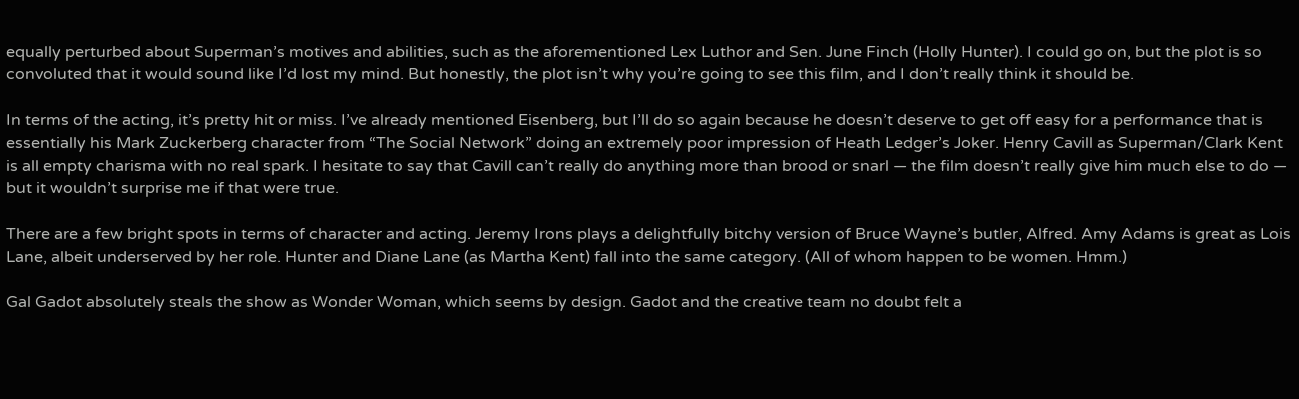equally perturbed about Superman’s motives and abilities, such as the aforementioned Lex Luthor and Sen. June Finch (Holly Hunter). I could go on, but the plot is so convoluted that it would sound like I’d lost my mind. But honestly, the plot isn’t why you’re going to see this film, and I don’t really think it should be.

In terms of the acting, it’s pretty hit or miss. I’ve already mentioned Eisenberg, but I’ll do so again because he doesn’t deserve to get off easy for a performance that is essentially his Mark Zuckerberg character from “The Social Network” doing an extremely poor impression of Heath Ledger’s Joker. Henry Cavill as Superman/Clark Kent is all empty charisma with no real spark. I hesitate to say that Cavill can’t really do anything more than brood or snarl — the film doesn’t really give him much else to do — but it wouldn’t surprise me if that were true.

There are a few bright spots in terms of character and acting. Jeremy Irons plays a delightfully bitchy version of Bruce Wayne’s butler, Alfred. Amy Adams is great as Lois Lane, albeit underserved by her role. Hunter and Diane Lane (as Martha Kent) fall into the same category. (All of whom happen to be women. Hmm.)

Gal Gadot absolutely steals the show as Wonder Woman, which seems by design. Gadot and the creative team no doubt felt a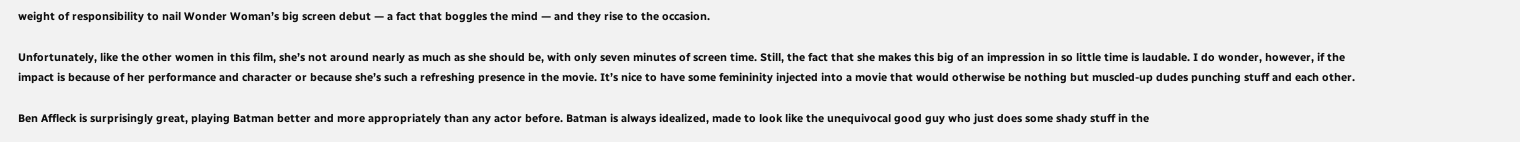weight of responsibility to nail Wonder Woman’s big screen debut — a fact that boggles the mind — and they rise to the occasion.

Unfortunately, like the other women in this film, she’s not around nearly as much as she should be, with only seven minutes of screen time. Still, the fact that she makes this big of an impression in so little time is laudable. I do wonder, however, if the impact is because of her performance and character or because she’s such a refreshing presence in the movie. It’s nice to have some femininity injected into a movie that would otherwise be nothing but muscled-up dudes punching stuff and each other.

Ben Affleck is surprisingly great, playing Batman better and more appropriately than any actor before. Batman is always idealized, made to look like the unequivocal good guy who just does some shady stuff in the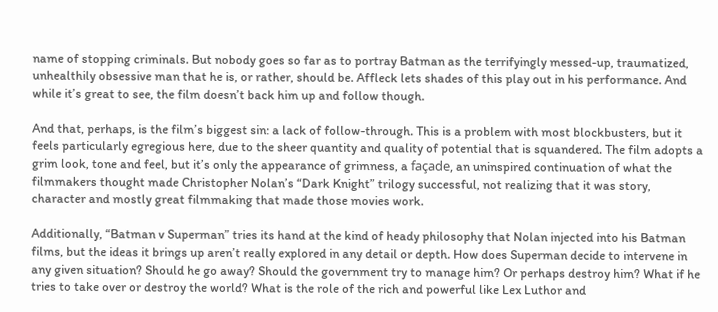name of stopping criminals. But nobody goes so far as to portray Batman as the terrifyingly messed-up, traumatized, unhealthily obsessive man that he is, or rather, should be. Affleck lets shades of this play out in his performance. And while it’s great to see, the film doesn’t back him up and follow though.

And that, perhaps, is the film’s biggest sin: a lack of follow-through. This is a problem with most blockbusters, but it feels particularly egregious here, due to the sheer quantity and quality of potential that is squandered. The film adopts a grim look, tone and feel, but it’s only the appearance of grimness, a façade, an uninspired continuation of what the filmmakers thought made Christopher Nolan’s “Dark Knight” trilogy successful, not realizing that it was story, character and mostly great filmmaking that made those movies work.

Additionally, “Batman v Superman” tries its hand at the kind of heady philosophy that Nolan injected into his Batman films, but the ideas it brings up aren’t really explored in any detail or depth. How does Superman decide to intervene in any given situation? Should he go away? Should the government try to manage him? Or perhaps destroy him? What if he tries to take over or destroy the world? What is the role of the rich and powerful like Lex Luthor and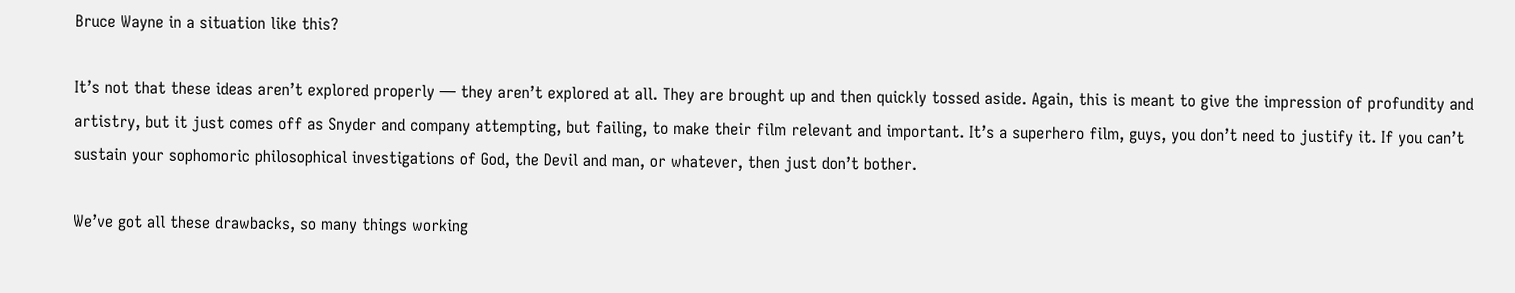Bruce Wayne in a situation like this?

It’s not that these ideas aren’t explored properly — they aren’t explored at all. They are brought up and then quickly tossed aside. Again, this is meant to give the impression of profundity and artistry, but it just comes off as Snyder and company attempting, but failing, to make their film relevant and important. It’s a superhero film, guys, you don’t need to justify it. If you can’t sustain your sophomoric philosophical investigations of God, the Devil and man, or whatever, then just don’t bother.

We’ve got all these drawbacks, so many things working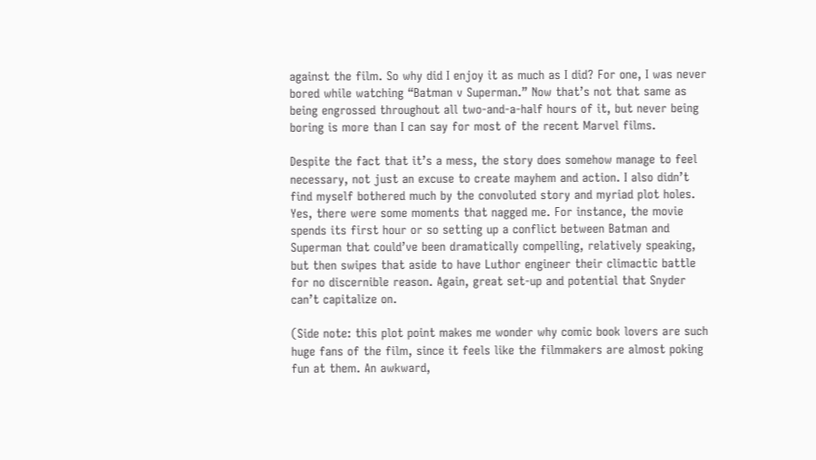against the film. So why did I enjoy it as much as I did? For one, I was never bored while watching “Batman v Superman.” Now that’s not that same as being engrossed throughout all two-and-a-half hours of it, but never being boring is more than I can say for most of the recent Marvel films.

Despite the fact that it’s a mess, the story does somehow manage to feel necessary, not just an excuse to create mayhem and action. I also didn’t find myself bothered much by the convoluted story and myriad plot holes. Yes, there were some moments that nagged me. For instance, the movie spends its first hour or so setting up a conflict between Batman and Superman that could’ve been dramatically compelling, relatively speaking, but then swipes that aside to have Luthor engineer their climactic battle for no discernible reason. Again, great set-up and potential that Snyder can’t capitalize on.

(Side note: this plot point makes me wonder why comic book lovers are such huge fans of the film, since it feels like the filmmakers are almost poking fun at them. An awkward,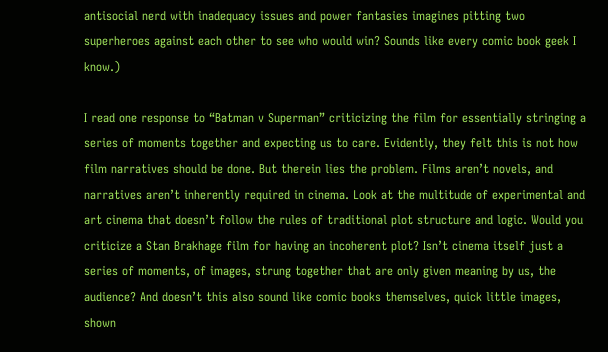antisocial nerd with inadequacy issues and power fantasies imagines pitting two superheroes against each other to see who would win? Sounds like every comic book geek I know.)

I read one response to “Batman v Superman” criticizing the film for essentially stringing a series of moments together and expecting us to care. Evidently, they felt this is not how film narratives should be done. But therein lies the problem. Films aren’t novels, and narratives aren’t inherently required in cinema. Look at the multitude of experimental and art cinema that doesn’t follow the rules of traditional plot structure and logic. Would you criticize a Stan Brakhage film for having an incoherent plot? Isn’t cinema itself just a series of moments, of images, strung together that are only given meaning by us, the audience? And doesn’t this also sound like comic books themselves, quick little images, shown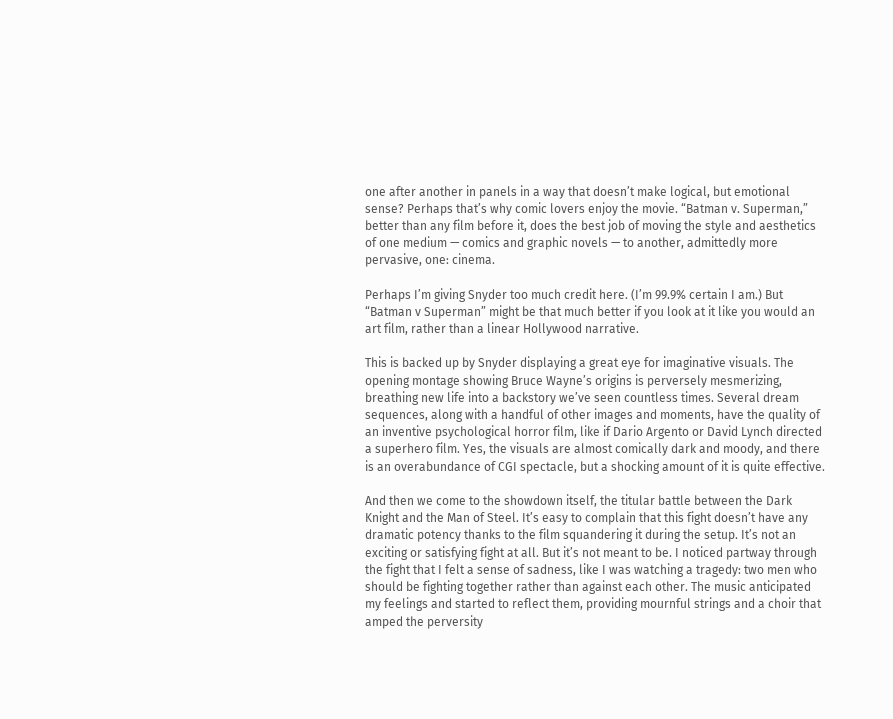one after another in panels in a way that doesn’t make logical, but emotional sense? Perhaps that’s why comic lovers enjoy the movie. “Batman v. Superman,” better than any film before it, does the best job of moving the style and aesthetics of one medium — comics and graphic novels — to another, admittedly more pervasive, one: cinema.

Perhaps I’m giving Snyder too much credit here. (I’m 99.9% certain I am.) But “Batman v Superman” might be that much better if you look at it like you would an art film, rather than a linear Hollywood narrative.

This is backed up by Snyder displaying a great eye for imaginative visuals. The opening montage showing Bruce Wayne’s origins is perversely mesmerizing, breathing new life into a backstory we’ve seen countless times. Several dream sequences, along with a handful of other images and moments, have the quality of an inventive psychological horror film, like if Dario Argento or David Lynch directed a superhero film. Yes, the visuals are almost comically dark and moody, and there is an overabundance of CGI spectacle, but a shocking amount of it is quite effective.

And then we come to the showdown itself, the titular battle between the Dark Knight and the Man of Steel. It’s easy to complain that this fight doesn’t have any dramatic potency thanks to the film squandering it during the setup. It’s not an exciting or satisfying fight at all. But it’s not meant to be. I noticed partway through the fight that I felt a sense of sadness, like I was watching a tragedy: two men who should be fighting together rather than against each other. The music anticipated my feelings and started to reflect them, providing mournful strings and a choir that amped the perversity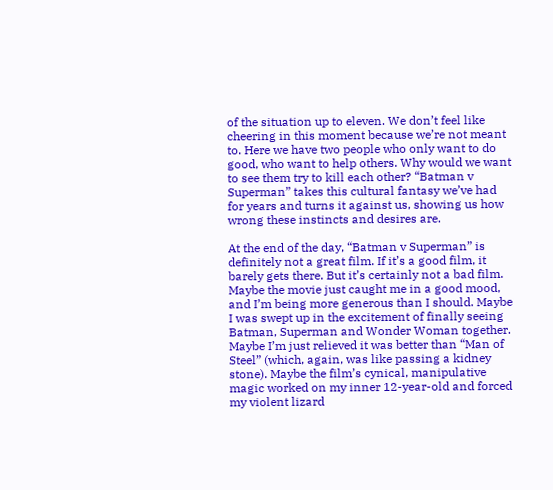of the situation up to eleven. We don’t feel like cheering in this moment because we’re not meant to. Here we have two people who only want to do good, who want to help others. Why would we want to see them try to kill each other? “Batman v Superman” takes this cultural fantasy we’ve had for years and turns it against us, showing us how wrong these instincts and desires are.

At the end of the day, “Batman v Superman” is definitely not a great film. If it’s a good film, it barely gets there. But it’s certainly not a bad film. Maybe the movie just caught me in a good mood, and I’m being more generous than I should. Maybe I was swept up in the excitement of finally seeing Batman, Superman and Wonder Woman together. Maybe I’m just relieved it was better than “Man of Steel” (which, again, was like passing a kidney stone). Maybe the film’s cynical, manipulative magic worked on my inner 12-year-old and forced my violent lizard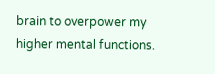brain to overpower my higher mental functions.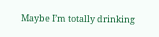Maybe I’m totally drinking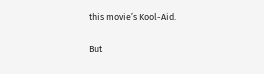this movie’s Kool-Aid.

But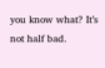you know what? It’s not half bad.